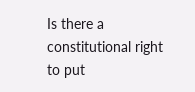Is there a constitutional right to put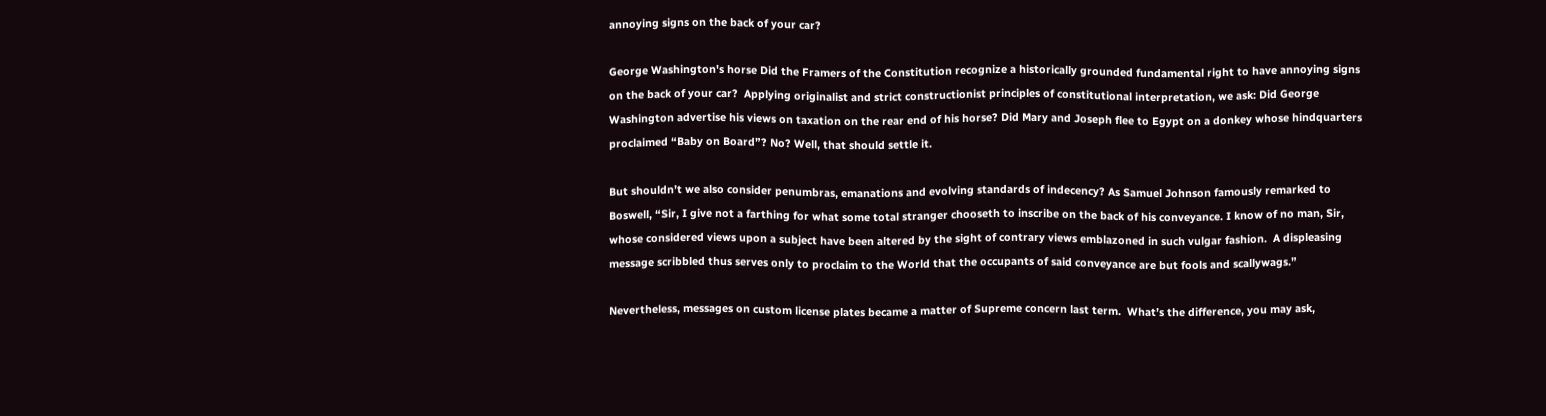annoying signs on the back of your car?

George Washington's horse Did the Framers of the Constitution recognize a historically grounded fundamental right to have annoying signs on the back of your car?  Applying originalist and strict constructionist principles of constitutional interpretation, we ask: Did George Washington advertise his views on taxation on the rear end of his horse? Did Mary and Joseph flee to Egypt on a donkey whose hindquarters proclaimed “Baby on Board”? No? Well, that should settle it.

But shouldn’t we also consider penumbras, emanations and evolving standards of indecency? As Samuel Johnson famously remarked to Boswell, “Sir, I give not a farthing for what some total stranger chooseth to inscribe on the back of his conveyance. I know of no man, Sir, whose considered views upon a subject have been altered by the sight of contrary views emblazoned in such vulgar fashion.  A displeasing message scribbled thus serves only to proclaim to the World that the occupants of said conveyance are but fools and scallywags.”

Nevertheless, messages on custom license plates became a matter of Supreme concern last term.  What’s the difference, you may ask,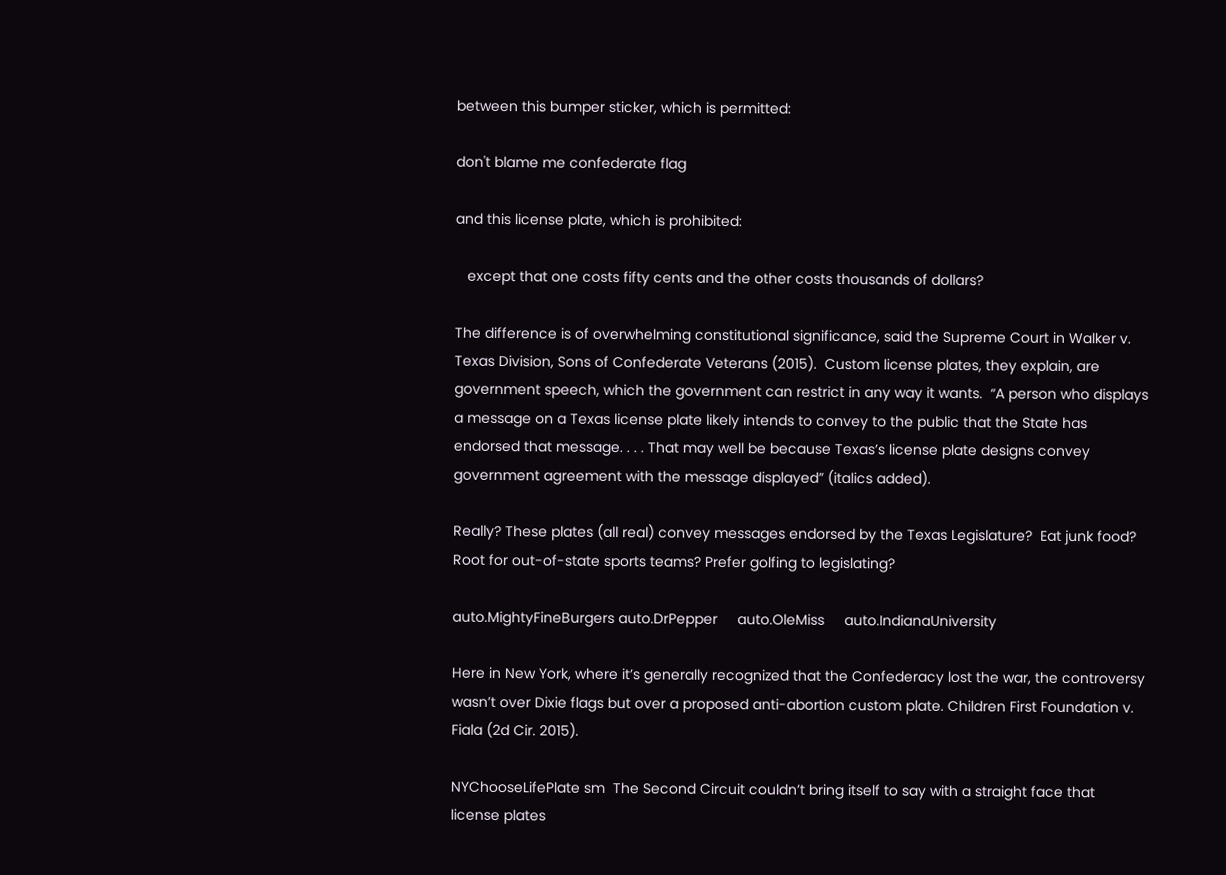between this bumper sticker, which is permitted:

don't blame me confederate flag

and this license plate, which is prohibited:

   except that one costs fifty cents and the other costs thousands of dollars?

The difference is of overwhelming constitutional significance, said the Supreme Court in Walker v.  Texas Division, Sons of Confederate Veterans (2015).  Custom license plates, they explain, are government speech, which the government can restrict in any way it wants.  “A person who displays a message on a Texas license plate likely intends to convey to the public that the State has endorsed that message. . . . That may well be because Texas’s license plate designs convey government agreement with the message displayed” (italics added).

Really? These plates (all real) convey messages endorsed by the Texas Legislature?  Eat junk food? Root for out-of-state sports teams? Prefer golfing to legislating?

auto.MightyFineBurgers auto.DrPepper     auto.OleMiss     auto.IndianaUniversity

Here in New York, where it’s generally recognized that the Confederacy lost the war, the controversy wasn’t over Dixie flags but over a proposed anti-abortion custom plate. Children First Foundation v. Fiala (2d Cir. 2015).

NYChooseLifePlate sm  The Second Circuit couldn’t bring itself to say with a straight face that license plates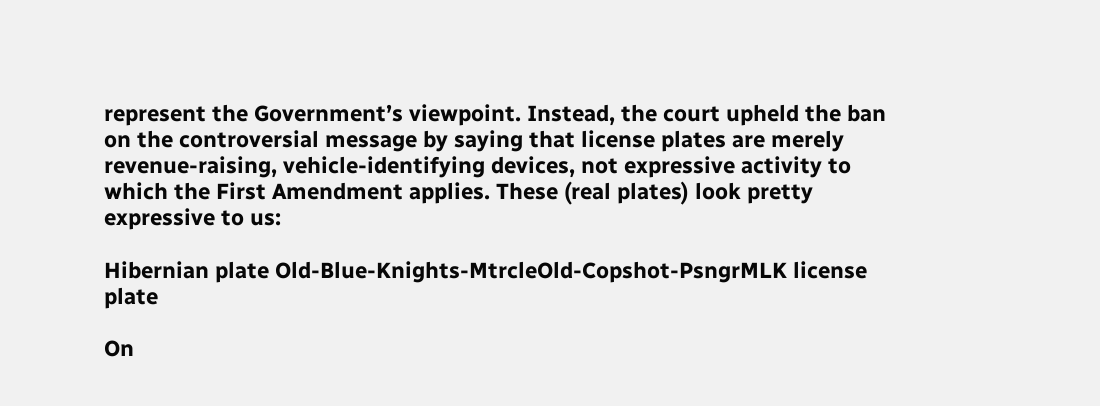represent the Government’s viewpoint. Instead, the court upheld the ban on the controversial message by saying that license plates are merely revenue-raising, vehicle-identifying devices, not expressive activity to which the First Amendment applies. These (real plates) look pretty expressive to us:

Hibernian plate Old-Blue-Knights-MtrcleOld-Copshot-PsngrMLK license plate

On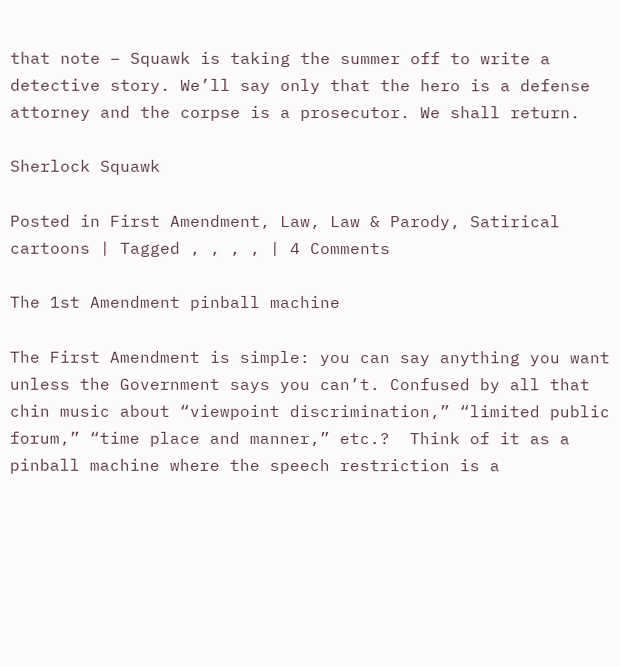that note – Squawk is taking the summer off to write a detective story. We’ll say only that the hero is a defense attorney and the corpse is a prosecutor. We shall return.

Sherlock Squawk

Posted in First Amendment, Law, Law & Parody, Satirical cartoons | Tagged , , , , | 4 Comments

The 1st Amendment pinball machine

The First Amendment is simple: you can say anything you want unless the Government says you can’t. Confused by all that chin music about “viewpoint discrimination,” “limited public forum,” “time place and manner,” etc.?  Think of it as a pinball machine where the speech restriction is a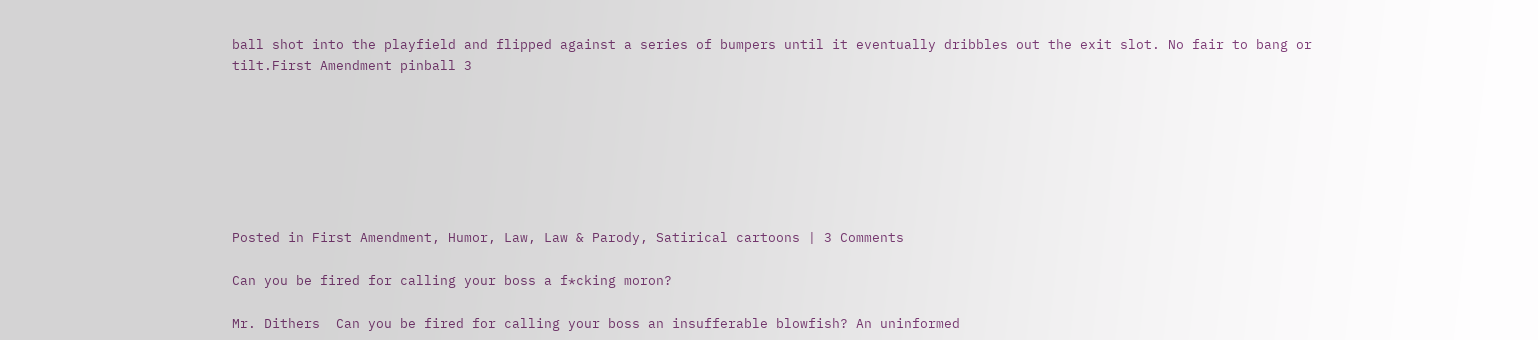ball shot into the playfield and flipped against a series of bumpers until it eventually dribbles out the exit slot. No fair to bang or tilt.First Amendment pinball 3







Posted in First Amendment, Humor, Law, Law & Parody, Satirical cartoons | 3 Comments

Can you be fired for calling your boss a f*cking moron?

Mr. Dithers  Can you be fired for calling your boss an insufferable blowfish? An uninformed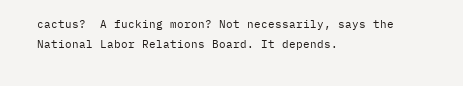cactus?  A fucking moron? Not necessarily, says the National Labor Relations Board. It depends.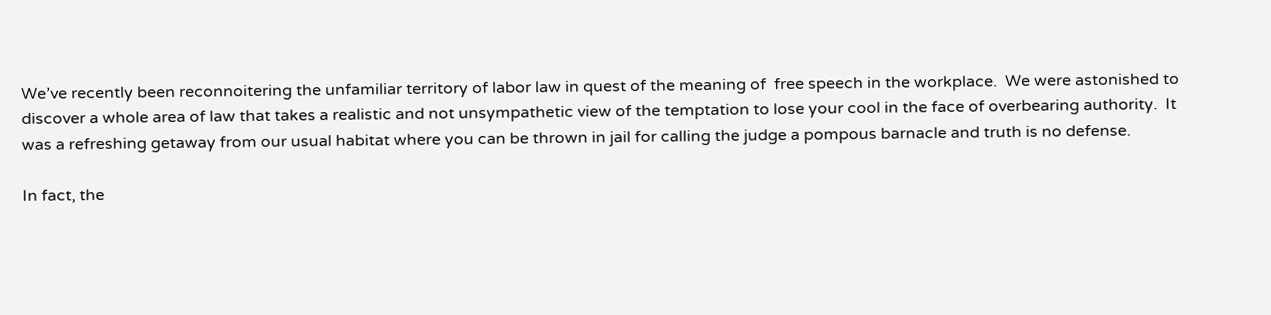We’ve recently been reconnoitering the unfamiliar territory of labor law in quest of the meaning of  free speech in the workplace.  We were astonished to discover a whole area of law that takes a realistic and not unsympathetic view of the temptation to lose your cool in the face of overbearing authority.  It was a refreshing getaway from our usual habitat where you can be thrown in jail for calling the judge a pompous barnacle and truth is no defense.

In fact, the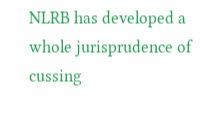NLRB has developed a whole jurisprudence of cussing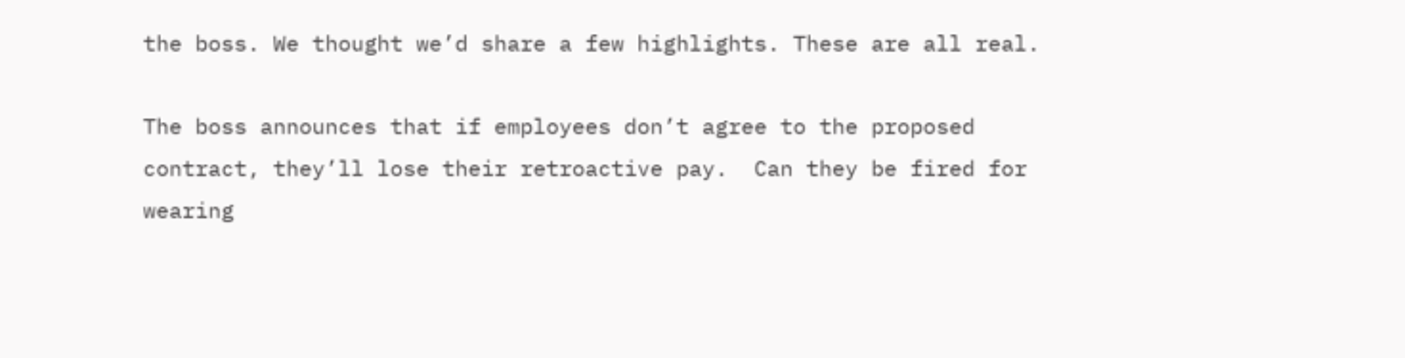the boss. We thought we’d share a few highlights. These are all real.

The boss announces that if employees don’t agree to the proposed contract, they’ll lose their retroactive pay.  Can they be fired for wearing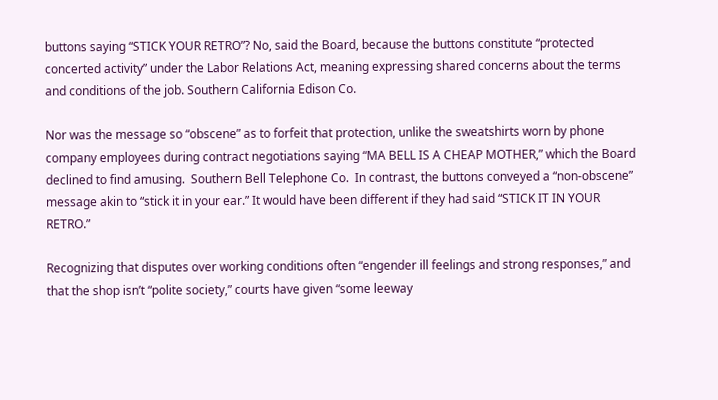buttons saying “STICK YOUR RETRO”? No, said the Board, because the buttons constitute “protected concerted activity” under the Labor Relations Act, meaning expressing shared concerns about the terms and conditions of the job. Southern California Edison Co.

Nor was the message so “obscene” as to forfeit that protection, unlike the sweatshirts worn by phone company employees during contract negotiations saying “MA BELL IS A CHEAP MOTHER,” which the Board declined to find amusing.  Southern Bell Telephone Co.  In contrast, the buttons conveyed a “non-obscene” message akin to “stick it in your ear.” It would have been different if they had said “STICK IT IN YOUR RETRO.”

Recognizing that disputes over working conditions often “engender ill feelings and strong responses,” and that the shop isn’t “polite society,” courts have given “some leeway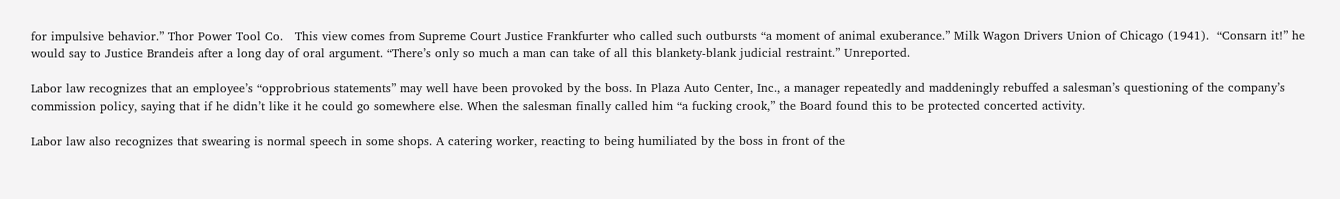for impulsive behavior.” Thor Power Tool Co.   This view comes from Supreme Court Justice Frankfurter who called such outbursts “a moment of animal exuberance.” Milk Wagon Drivers Union of Chicago (1941).  “Consarn it!” he would say to Justice Brandeis after a long day of oral argument. “There’s only so much a man can take of all this blankety-blank judicial restraint.” Unreported.

Labor law recognizes that an employee’s “opprobrious statements” may well have been provoked by the boss. In Plaza Auto Center, Inc., a manager repeatedly and maddeningly rebuffed a salesman’s questioning of the company’s commission policy, saying that if he didn’t like it he could go somewhere else. When the salesman finally called him “a fucking crook,” the Board found this to be protected concerted activity.

Labor law also recognizes that swearing is normal speech in some shops. A catering worker, reacting to being humiliated by the boss in front of the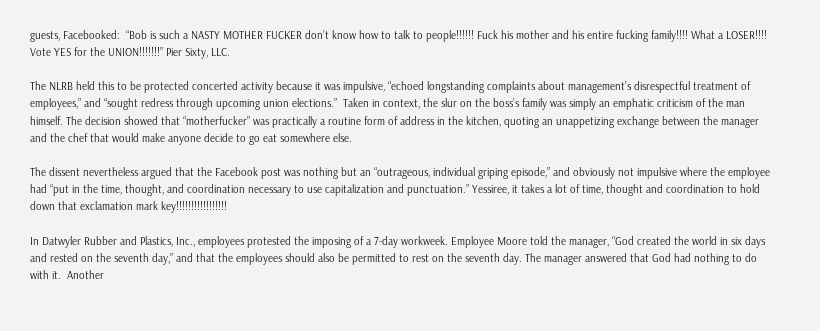guests, Facebooked:  “Bob is such a NASTY MOTHER FUCKER don’t know how to talk to people!!!!!! Fuck his mother and his entire fucking family!!!! What a LOSER!!!! Vote YES for the UNION!!!!!!!” Pier Sixty, LLC.

The NLRB held this to be protected concerted activity because it was impulsive, “echoed longstanding complaints about management’s disrespectful treatment of employees,” and “sought redress through upcoming union elections.”  Taken in context, the slur on the boss’s family was simply an emphatic criticism of the man himself. The decision showed that “motherfucker” was practically a routine form of address in the kitchen, quoting an unappetizing exchange between the manager and the chef that would make anyone decide to go eat somewhere else.

The dissent nevertheless argued that the Facebook post was nothing but an “outrageous, individual griping episode,” and obviously not impulsive where the employee had “put in the time, thought, and coordination necessary to use capitalization and punctuation.” Yessiree, it takes a lot of time, thought and coordination to hold down that exclamation mark key!!!!!!!!!!!!!!!!!

In Datwyler Rubber and Plastics, Inc., employees protested the imposing of a 7-day workweek. Employee Moore told the manager, “God created the world in six days and rested on the seventh day,” and that the employees should also be permitted to rest on the seventh day. The manager answered that God had nothing to do with it.  Another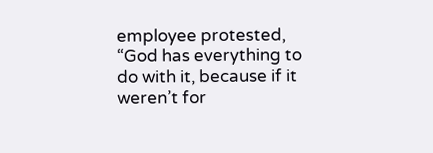employee protested, “God has everything to do with it, because if it weren’t for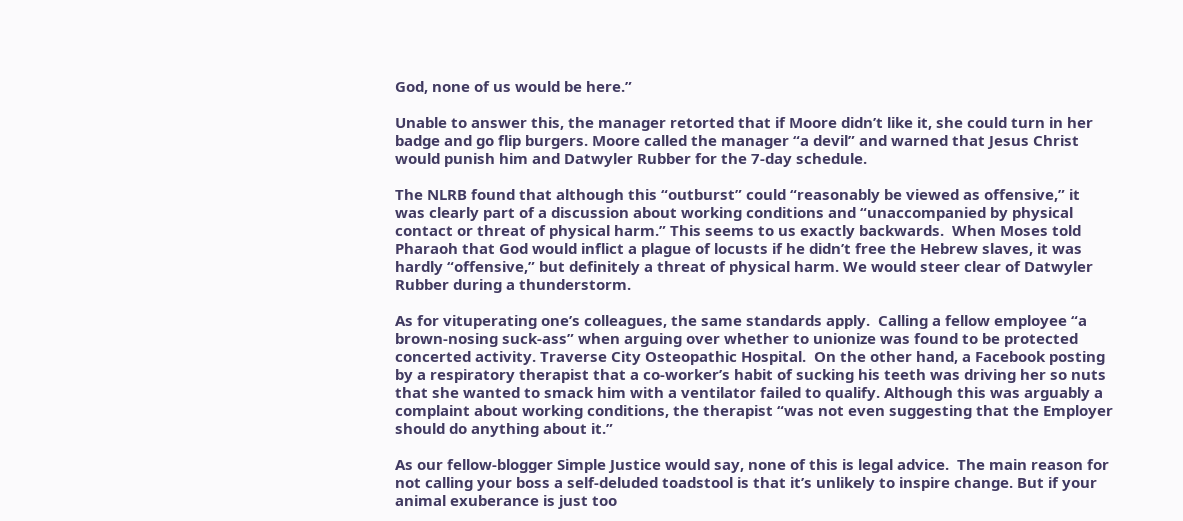God, none of us would be here.”

Unable to answer this, the manager retorted that if Moore didn’t like it, she could turn in her badge and go flip burgers. Moore called the manager “a devil” and warned that Jesus Christ would punish him and Datwyler Rubber for the 7-day schedule.

The NLRB found that although this “outburst” could “reasonably be viewed as offensive,” it was clearly part of a discussion about working conditions and “unaccompanied by physical contact or threat of physical harm.” This seems to us exactly backwards.  When Moses told Pharaoh that God would inflict a plague of locusts if he didn’t free the Hebrew slaves, it was hardly “offensive,” but definitely a threat of physical harm. We would steer clear of Datwyler Rubber during a thunderstorm.

As for vituperating one’s colleagues, the same standards apply.  Calling a fellow employee “a brown-nosing suck-ass” when arguing over whether to unionize was found to be protected concerted activity. Traverse City Osteopathic Hospital.  On the other hand, a Facebook posting by a respiratory therapist that a co-worker’s habit of sucking his teeth was driving her so nuts that she wanted to smack him with a ventilator failed to qualify. Although this was arguably a complaint about working conditions, the therapist “was not even suggesting that the Employer should do anything about it.”

As our fellow-blogger Simple Justice would say, none of this is legal advice.  The main reason for not calling your boss a self-deluded toadstool is that it’s unlikely to inspire change. But if your animal exuberance is just too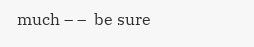much – –  be sure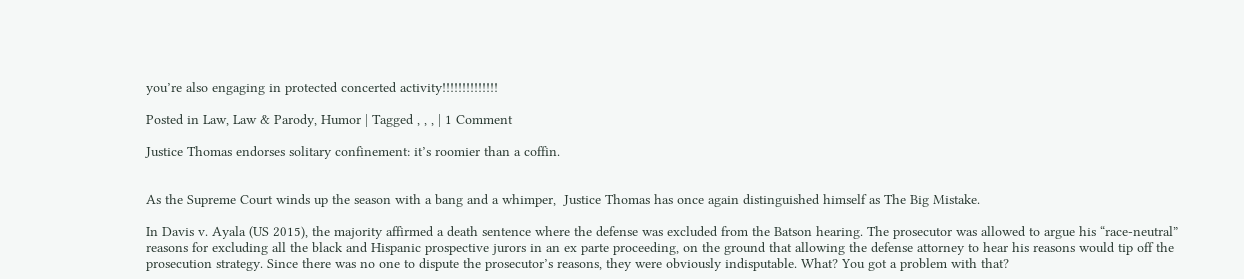you’re also engaging in protected concerted activity!!!!!!!!!!!!!!

Posted in Law, Law & Parody, Humor | Tagged , , , | 1 Comment

Justice Thomas endorses solitary confinement: it’s roomier than a coffin.


As the Supreme Court winds up the season with a bang and a whimper,  Justice Thomas has once again distinguished himself as The Big Mistake.

In Davis v. Ayala (US 2015), the majority affirmed a death sentence where the defense was excluded from the Batson hearing. The prosecutor was allowed to argue his “race-neutral” reasons for excluding all the black and Hispanic prospective jurors in an ex parte proceeding, on the ground that allowing the defense attorney to hear his reasons would tip off the prosecution strategy. Since there was no one to dispute the prosecutor’s reasons, they were obviously indisputable. What? You got a problem with that?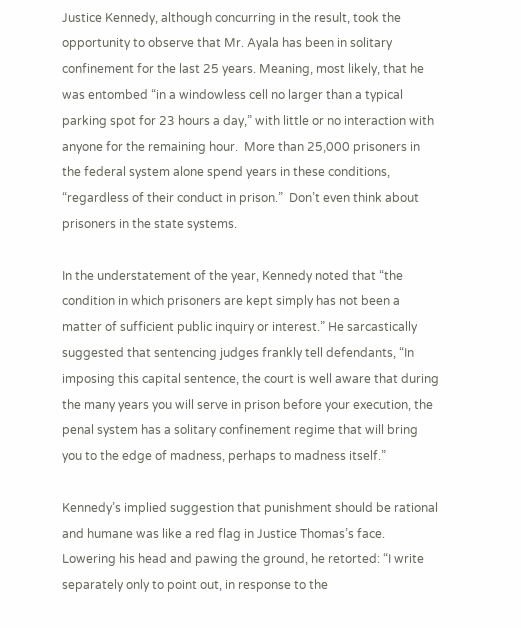Justice Kennedy, although concurring in the result, took the opportunity to observe that Mr. Ayala has been in solitary confinement for the last 25 years. Meaning, most likely, that he was entombed “in a windowless cell no larger than a typical parking spot for 23 hours a day,” with little or no interaction with anyone for the remaining hour.  More than 25,000 prisoners in the federal system alone spend years in these conditions, “regardless of their conduct in prison.”  Don’t even think about prisoners in the state systems.

In the understatement of the year, Kennedy noted that “the condition in which prisoners are kept simply has not been a matter of sufficient public inquiry or interest.” He sarcastically suggested that sentencing judges frankly tell defendants, “In imposing this capital sentence, the court is well aware that during the many years you will serve in prison before your execution, the penal system has a solitary confinement regime that will bring you to the edge of madness, perhaps to madness itself.”

Kennedy’s implied suggestion that punishment should be rational and humane was like a red flag in Justice Thomas’s face.  Lowering his head and pawing the ground, he retorted: “I write separately only to point out, in response to the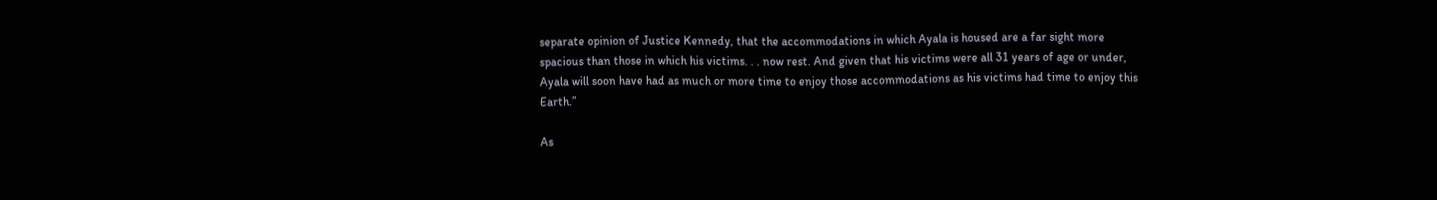separate opinion of Justice Kennedy, that the accommodations in which Ayala is housed are a far sight more spacious than those in which his victims. . . now rest. And given that his victims were all 31 years of age or under, Ayala will soon have had as much or more time to enjoy those accommodations as his victims had time to enjoy this Earth.”

As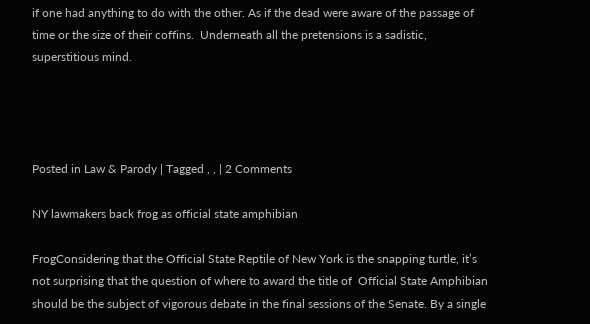if one had anything to do with the other. As if the dead were aware of the passage of time or the size of their coffins.  Underneath all the pretensions is a sadistic, superstitious mind.




Posted in Law & Parody | Tagged , , | 2 Comments

NY lawmakers back frog as official state amphibian

FrogConsidering that the Official State Reptile of New York is the snapping turtle, it’s not surprising that the question of where to award the title of  Official State Amphibian should be the subject of vigorous debate in the final sessions of the Senate. By a single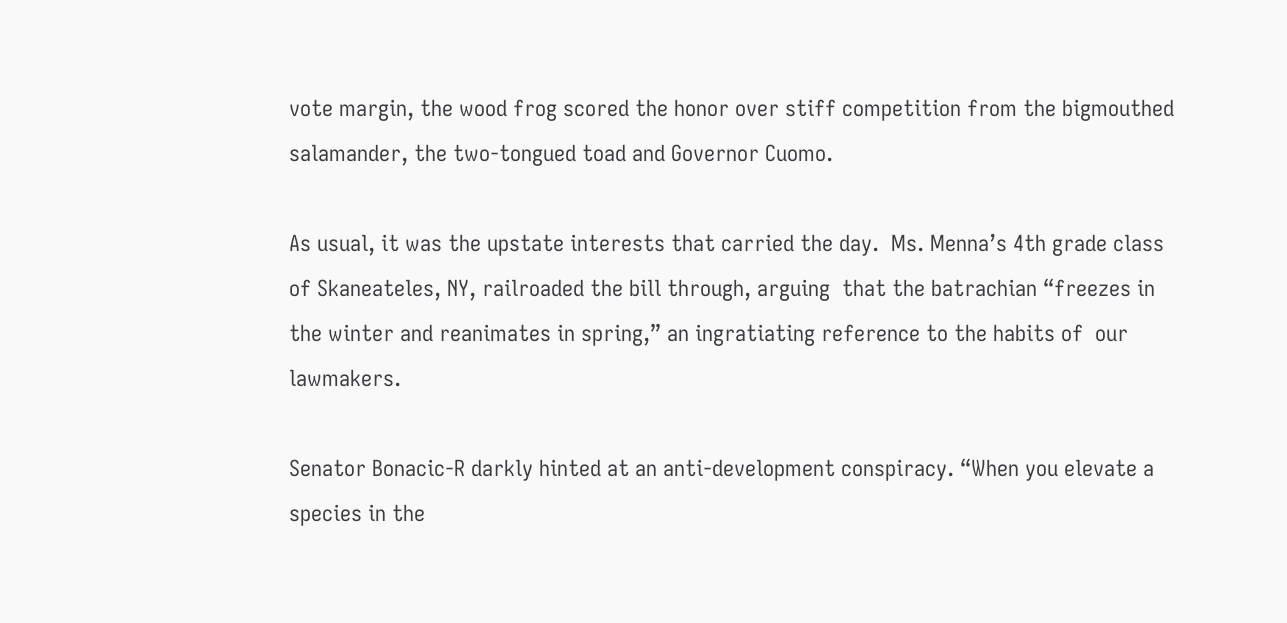vote margin, the wood frog scored the honor over stiff competition from the bigmouthed salamander, the two-tongued toad and Governor Cuomo.

As usual, it was the upstate interests that carried the day.  Ms. Menna’s 4th grade class of Skaneateles, NY, railroaded the bill through, arguing  that the batrachian “freezes in the winter and reanimates in spring,” an ingratiating reference to the habits of  our lawmakers.

Senator Bonacic-R darkly hinted at an anti-development conspiracy. “When you elevate a species in the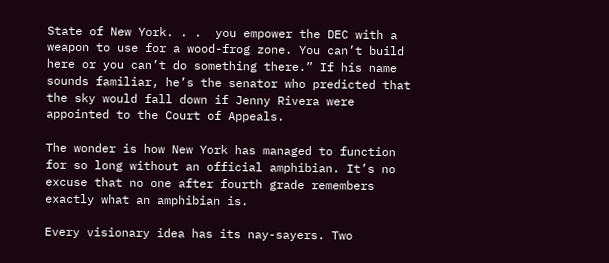State of New York. . .  you empower the DEC with a weapon to use for a wood-frog zone. You can’t build here or you can’t do something there.” If his name sounds familiar, he’s the senator who predicted that the sky would fall down if Jenny Rivera were appointed to the Court of Appeals.

The wonder is how New York has managed to function for so long without an official amphibian. It’s no excuse that no one after fourth grade remembers exactly what an amphibian is.

Every visionary idea has its nay-sayers. Two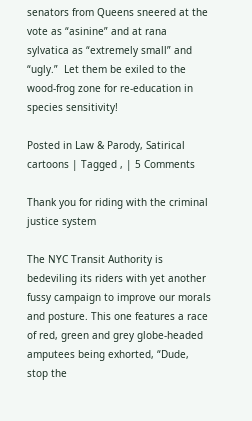senators from Queens sneered at the vote as “asinine” and at rana sylvatica as “extremely small” and “ugly.”  Let them be exiled to the wood-frog zone for re-education in species sensitivity!

Posted in Law & Parody, Satirical cartoons | Tagged , | 5 Comments

Thank you for riding with the criminal justice system

The NYC Transit Authority is bedeviling its riders with yet another fussy campaign to improve our morals and posture. This one features a race of red, green and grey globe-headed amputees being exhorted, “Dude, stop the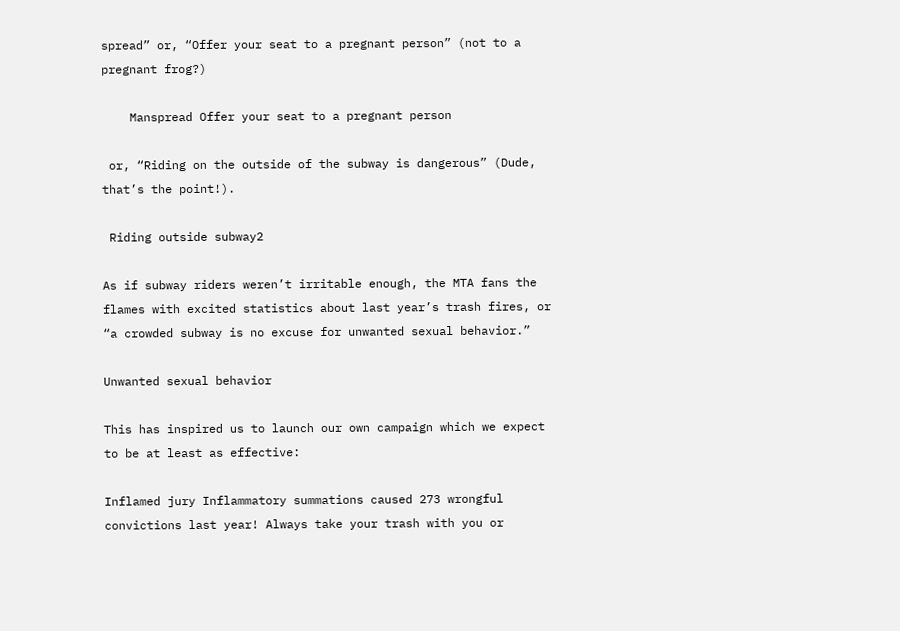spread” or, “Offer your seat to a pregnant person” (not to a pregnant frog?)

    Manspread Offer your seat to a pregnant person

 or, “Riding on the outside of the subway is dangerous” (Dude, that’s the point!).

 Riding outside subway2

As if subway riders weren’t irritable enough, the MTA fans the flames with excited statistics about last year’s trash fires, or “a crowded subway is no excuse for unwanted sexual behavior.”

Unwanted sexual behavior

This has inspired us to launch our own campaign which we expect to be at least as effective:

Inflamed jury Inflammatory summations caused 273 wrongful convictions last year! Always take your trash with you or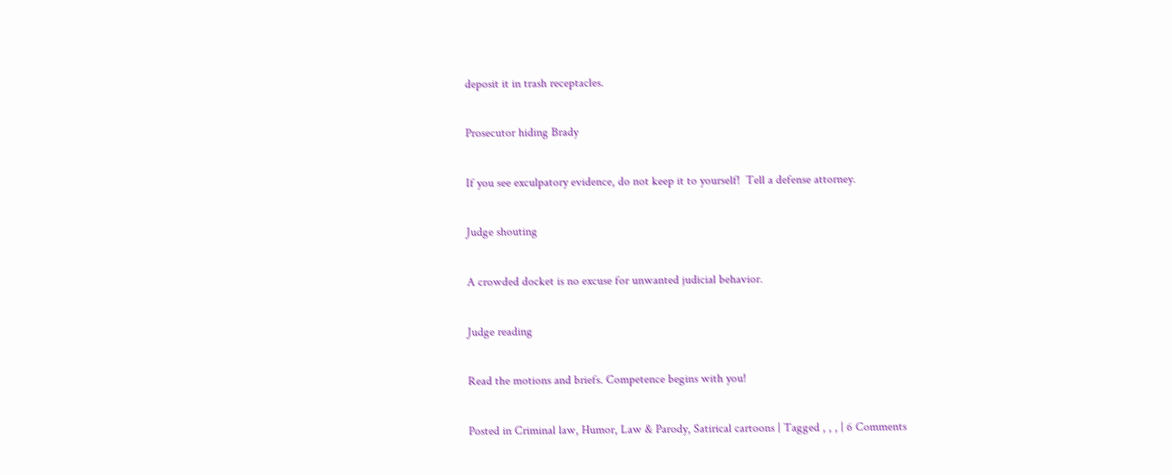deposit it in trash receptacles.

Prosecutor hiding Brady

If you see exculpatory evidence, do not keep it to yourself!  Tell a defense attorney.

Judge shouting

A crowded docket is no excuse for unwanted judicial behavior.

Judge reading

Read the motions and briefs. Competence begins with you!

Posted in Criminal law, Humor, Law & Parody, Satirical cartoons | Tagged , , , | 6 Comments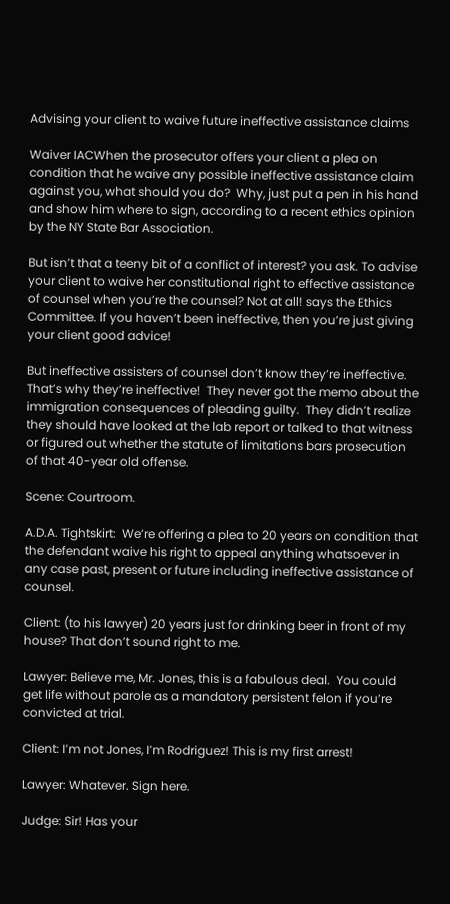Advising your client to waive future ineffective assistance claims

Waiver IACWhen the prosecutor offers your client a plea on condition that he waive any possible ineffective assistance claim against you, what should you do?  Why, just put a pen in his hand and show him where to sign, according to a recent ethics opinion by the NY State Bar Association.

But isn’t that a teeny bit of a conflict of interest? you ask. To advise your client to waive her constitutional right to effective assistance of counsel when you’re the counsel? Not at all! says the Ethics Committee. If you haven’t been ineffective, then you’re just giving your client good advice!

But ineffective assisters of counsel don’t know they’re ineffective. That’s why they’re ineffective!  They never got the memo about the immigration consequences of pleading guilty.  They didn’t realize they should have looked at the lab report or talked to that witness or figured out whether the statute of limitations bars prosecution of that 40-year old offense.

Scene: Courtroom.

A.D.A. Tightskirt:  We’re offering a plea to 20 years on condition that the defendant waive his right to appeal anything whatsoever in any case past, present or future including ineffective assistance of counsel.

Client: (to his lawyer) 20 years just for drinking beer in front of my house? That don’t sound right to me.

Lawyer: Believe me, Mr. Jones, this is a fabulous deal.  You could get life without parole as a mandatory persistent felon if you’re convicted at trial.

Client: I’m not Jones, I’m Rodriguez! This is my first arrest!

Lawyer: Whatever. Sign here.

Judge: Sir! Has your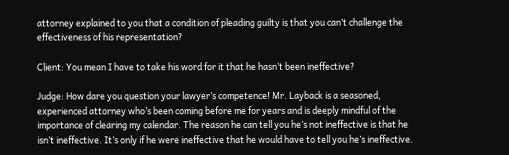attorney explained to you that a condition of pleading guilty is that you can’t challenge the effectiveness of his representation?

Client: You mean I have to take his word for it that he hasn’t been ineffective?

Judge: How dare you question your lawyer’s competence! Mr. Layback is a seasoned, experienced attorney who’s been coming before me for years and is deeply mindful of the importance of clearing my calendar. The reason he can tell you he’s not ineffective is that he isn’t ineffective. It’s only if he were ineffective that he would have to tell you he’s ineffective.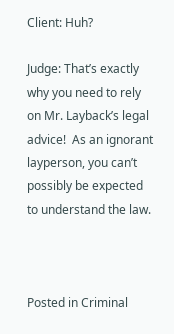Client: Huh?

Judge: That’s exactly why you need to rely on Mr. Layback’s legal advice!  As an ignorant layperson, you can’t possibly be expected to understand the law.



Posted in Criminal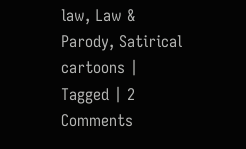law, Law & Parody, Satirical cartoons | Tagged | 2 Comments